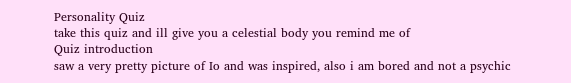Personality Quiz
take this quiz and ill give you a celestial body you remind me of
Quiz introduction
saw a very pretty picture of Io and was inspired, also i am bored and not a psychic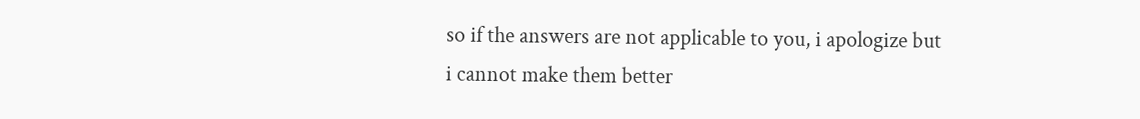so if the answers are not applicable to you, i apologize but i cannot make them better